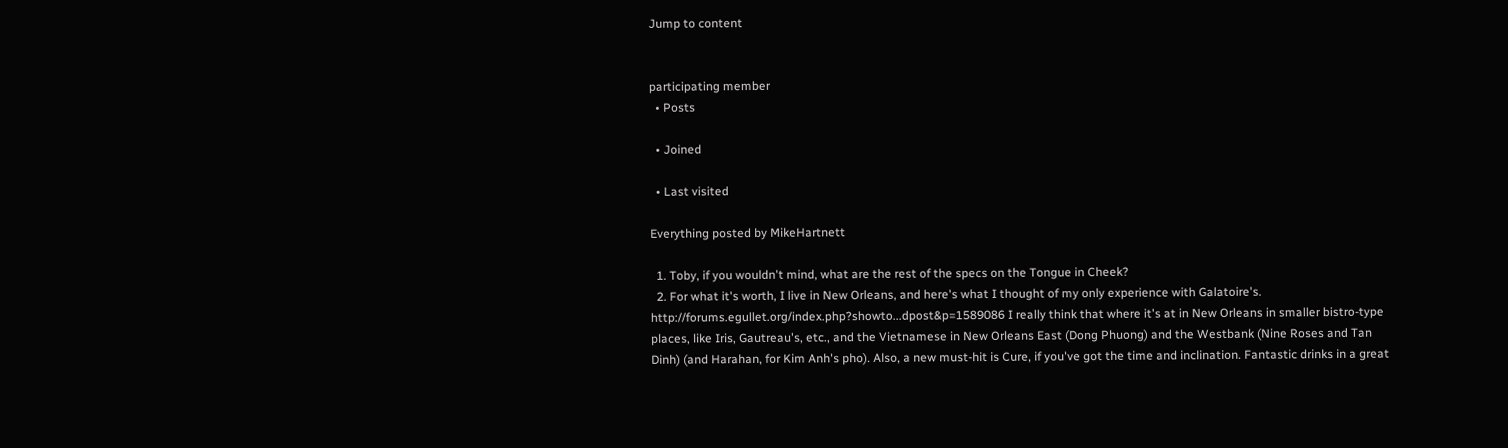Jump to content


participating member
  • Posts

  • Joined

  • Last visited

Everything posted by MikeHartnett

  1. Toby, if you wouldn't mind, what are the rest of the specs on the Tongue in Cheek?
  2. For what it's worth, I live in New Orleans, and here's what I thought of my only experience with Galatoire's. http://forums.egullet.org/index.php?showto...dpost&p=1589086 I really think that where it's at in New Orleans in smaller bistro-type places, like Iris, Gautreau's, etc., and the Vietnamese in New Orleans East (Dong Phuong) and the Westbank (Nine Roses and Tan Dinh) (and Harahan, for Kim Anh's pho). Also, a new must-hit is Cure, if you've got the time and inclination. Fantastic drinks in a great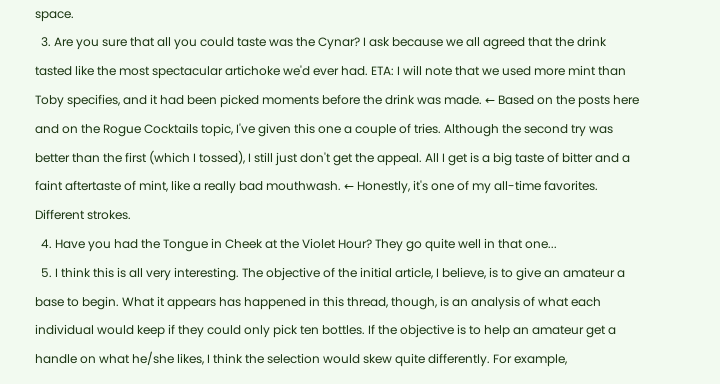space.
  3. Are you sure that all you could taste was the Cynar? I ask because we all agreed that the drink tasted like the most spectacular artichoke we'd ever had. ETA: I will note that we used more mint than Toby specifies, and it had been picked moments before the drink was made. ← Based on the posts here and on the Rogue Cocktails topic, I've given this one a couple of tries. Although the second try was better than the first (which I tossed), I still just don't get the appeal. All I get is a big taste of bitter and a faint aftertaste of mint, like a really bad mouthwash. ← Honestly, it's one of my all-time favorites. Different strokes.
  4. Have you had the Tongue in Cheek at the Violet Hour? They go quite well in that one...
  5. I think this is all very interesting. The objective of the initial article, I believe, is to give an amateur a base to begin. What it appears has happened in this thread, though, is an analysis of what each individual would keep if they could only pick ten bottles. If the objective is to help an amateur get a handle on what he/she likes, I think the selection would skew quite differently. For example,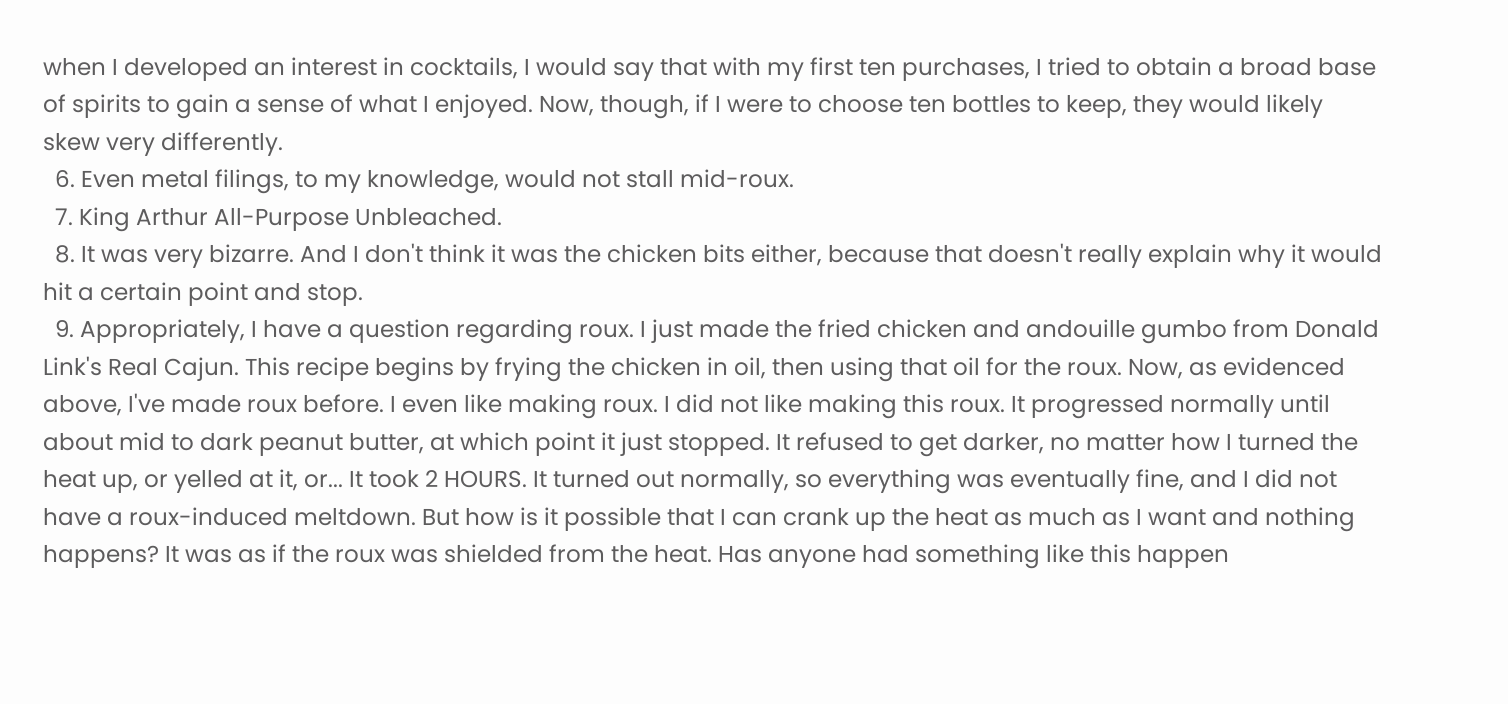when I developed an interest in cocktails, I would say that with my first ten purchases, I tried to obtain a broad base of spirits to gain a sense of what I enjoyed. Now, though, if I were to choose ten bottles to keep, they would likely skew very differently.
  6. Even metal filings, to my knowledge, would not stall mid-roux.
  7. King Arthur All-Purpose Unbleached.
  8. It was very bizarre. And I don't think it was the chicken bits either, because that doesn't really explain why it would hit a certain point and stop.
  9. Appropriately, I have a question regarding roux. I just made the fried chicken and andouille gumbo from Donald Link's Real Cajun. This recipe begins by frying the chicken in oil, then using that oil for the roux. Now, as evidenced above, I've made roux before. I even like making roux. I did not like making this roux. It progressed normally until about mid to dark peanut butter, at which point it just stopped. It refused to get darker, no matter how I turned the heat up, or yelled at it, or... It took 2 HOURS. It turned out normally, so everything was eventually fine, and I did not have a roux-induced meltdown. But how is it possible that I can crank up the heat as much as I want and nothing happens? It was as if the roux was shielded from the heat. Has anyone had something like this happen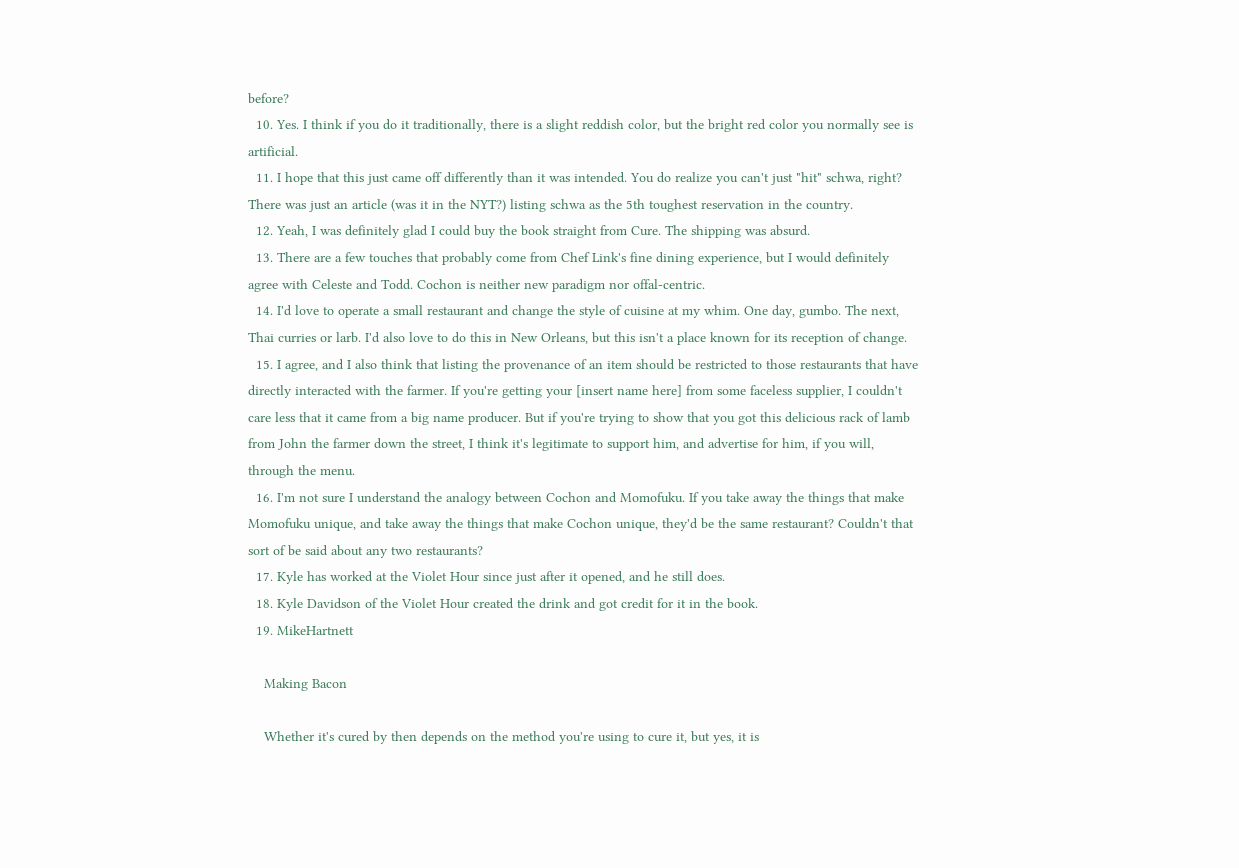before?
  10. Yes. I think if you do it traditionally, there is a slight reddish color, but the bright red color you normally see is artificial.
  11. I hope that this just came off differently than it was intended. You do realize you can't just "hit" schwa, right? There was just an article (was it in the NYT?) listing schwa as the 5th toughest reservation in the country.
  12. Yeah, I was definitely glad I could buy the book straight from Cure. The shipping was absurd.
  13. There are a few touches that probably come from Chef Link's fine dining experience, but I would definitely agree with Celeste and Todd. Cochon is neither new paradigm nor offal-centric.
  14. I'd love to operate a small restaurant and change the style of cuisine at my whim. One day, gumbo. The next, Thai curries or larb. I'd also love to do this in New Orleans, but this isn't a place known for its reception of change.
  15. I agree, and I also think that listing the provenance of an item should be restricted to those restaurants that have directly interacted with the farmer. If you're getting your [insert name here] from some faceless supplier, I couldn't care less that it came from a big name producer. But if you're trying to show that you got this delicious rack of lamb from John the farmer down the street, I think it's legitimate to support him, and advertise for him, if you will, through the menu.
  16. I'm not sure I understand the analogy between Cochon and Momofuku. If you take away the things that make Momofuku unique, and take away the things that make Cochon unique, they'd be the same restaurant? Couldn't that sort of be said about any two restaurants?
  17. Kyle has worked at the Violet Hour since just after it opened, and he still does.
  18. Kyle Davidson of the Violet Hour created the drink and got credit for it in the book.
  19. MikeHartnett

    Making Bacon

    Whether it's cured by then depends on the method you're using to cure it, but yes, it is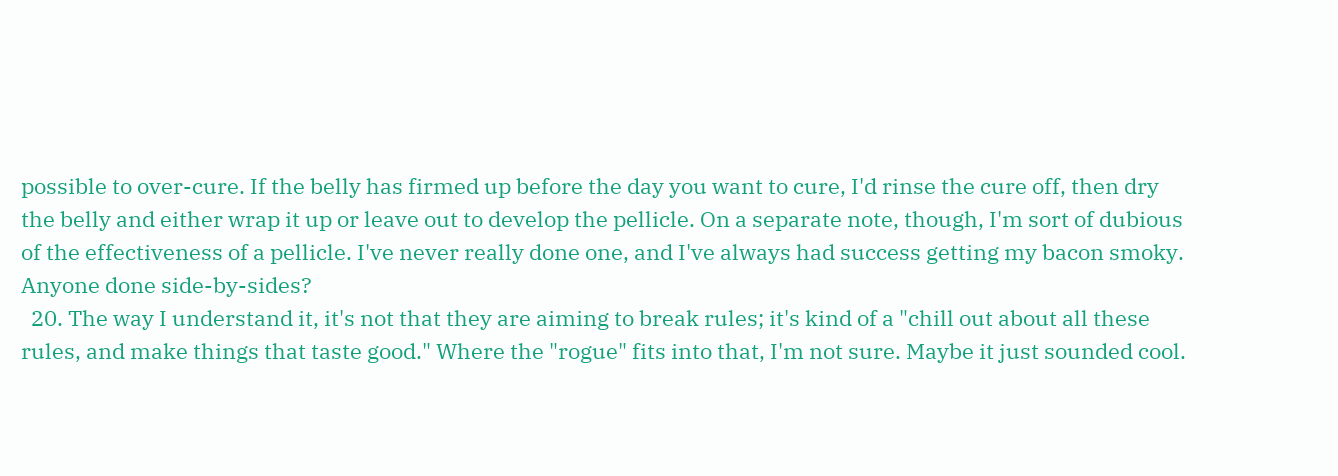possible to over-cure. If the belly has firmed up before the day you want to cure, I'd rinse the cure off, then dry the belly and either wrap it up or leave out to develop the pellicle. On a separate note, though, I'm sort of dubious of the effectiveness of a pellicle. I've never really done one, and I've always had success getting my bacon smoky. Anyone done side-by-sides?
  20. The way I understand it, it's not that they are aiming to break rules; it's kind of a "chill out about all these rules, and make things that taste good." Where the "rogue" fits into that, I'm not sure. Maybe it just sounded cool.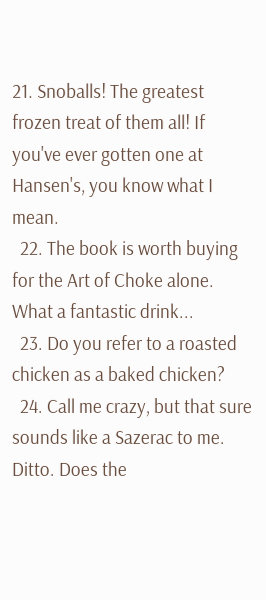21. Snoballs! The greatest frozen treat of them all! If you've ever gotten one at Hansen's, you know what I mean.
  22. The book is worth buying for the Art of Choke alone. What a fantastic drink...
  23. Do you refer to a roasted chicken as a baked chicken?
  24. Call me crazy, but that sure sounds like a Sazerac to me. Ditto. Does the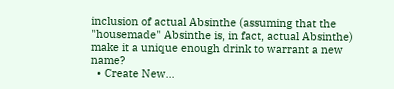inclusion of actual Absinthe (assuming that the "housemade" Absinthe is, in fact, actual Absinthe) make it a unique enough drink to warrant a new name?
  • Create New...